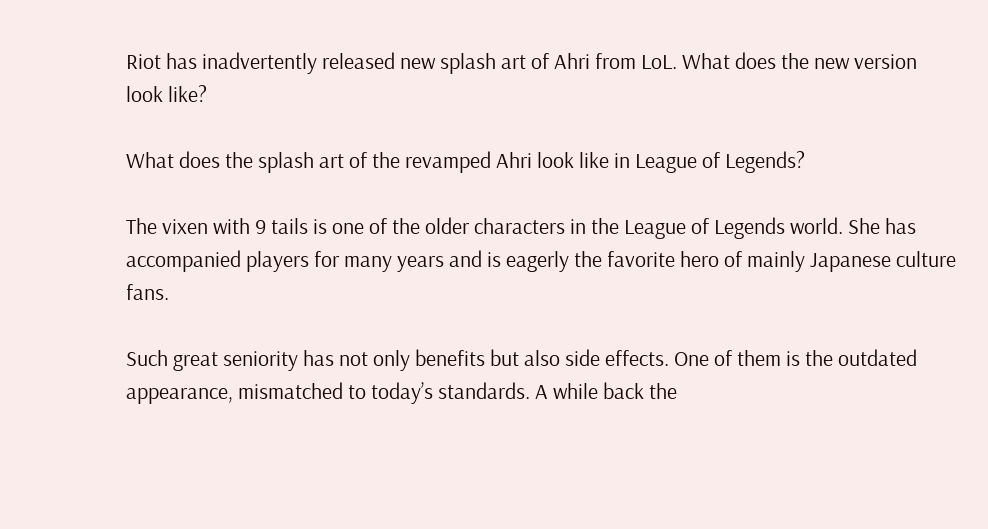Riot has inadvertently released new splash art of Ahri from LoL. What does the new version look like?

What does the splash art of the revamped Ahri look like in League of Legends?

The vixen with 9 tails is one of the older characters in the League of Legends world. She has accompanied players for many years and is eagerly the favorite hero of mainly Japanese culture fans.

Such great seniority has not only benefits but also side effects. One of them is the outdated appearance, mismatched to today’s standards. A while back the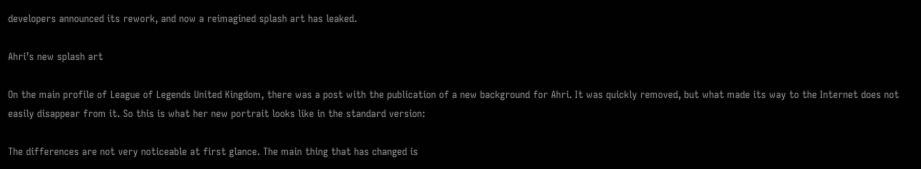developers announced its rework, and now a reimagined splash art has leaked.

Ahri’s new splash art

On the main profile of League of Legends United Kingdom, there was a post with the publication of a new background for Ahri. It was quickly removed, but what made its way to the Internet does not easily disappear from it. So this is what her new portrait looks like in the standard version:

The differences are not very noticeable at first glance. The main thing that has changed is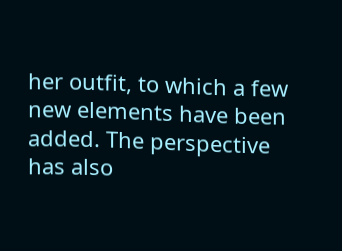her outfit, to which a few new elements have been added. The perspective has also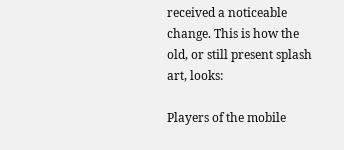received a noticeable change. This is how the old, or still present splash art, looks:

Players of the mobile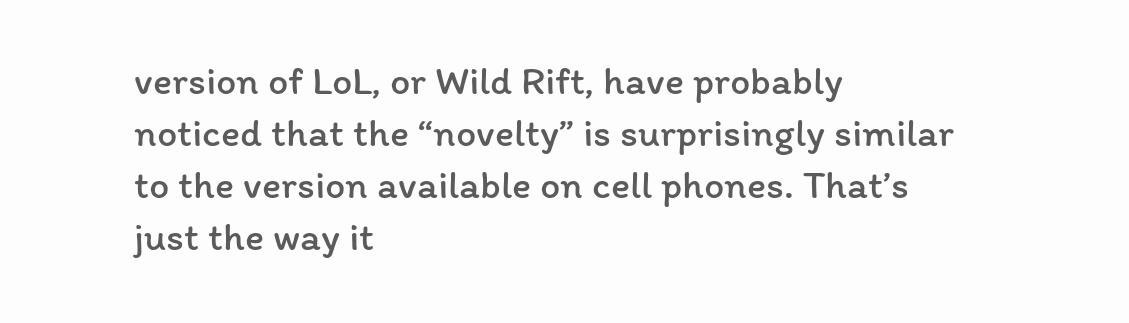version of LoL, or Wild Rift, have probably noticed that the “novelty” is surprisingly similar to the version available on cell phones. That’s just the way it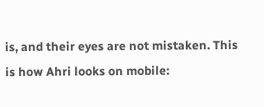is, and their eyes are not mistaken. This is how Ahri looks on mobile: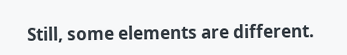Still, some elements are different.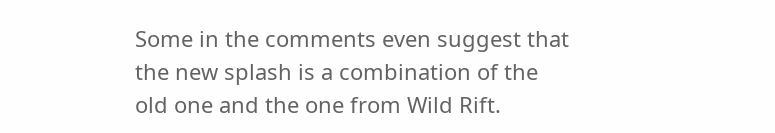Some in the comments even suggest that the new splash is a combination of the old one and the one from Wild Rift.